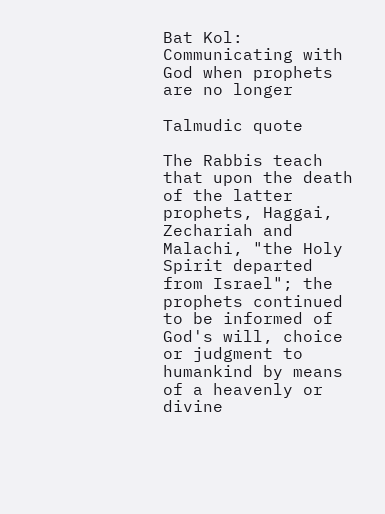Bat Kol: Communicating with God when prophets are no longer

Talmudic quote

The Rabbis teach that upon the death of the latter prophets, Haggai, Zechariah and Malachi, "the Holy Spirit departed from Israel"; the prophets continued to be informed of God's will, choice or judgment to humankind by means of a heavenly or divine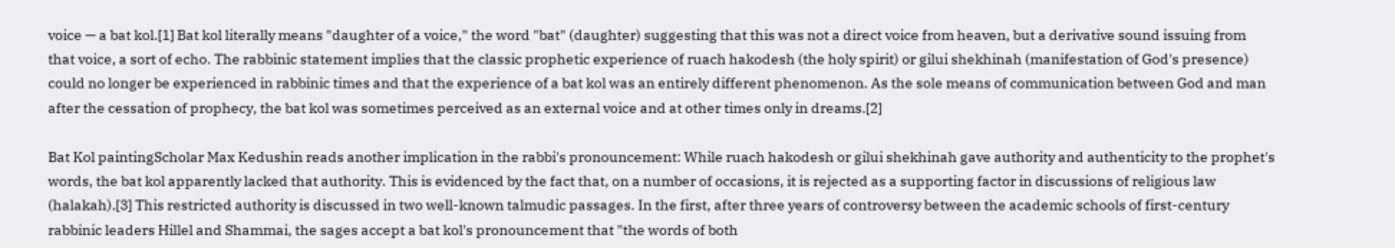voice — a bat kol.[1] Bat kol literally means "daughter of a voice," the word "bat" (daughter) suggesting that this was not a direct voice from heaven, but a derivative sound issuing from that voice, a sort of echo. The rabbinic statement implies that the classic prophetic experience of ruach hakodesh (the holy spirit) or gilui shekhinah (manifestation of God's presence) could no longer be experienced in rabbinic times and that the experience of a bat kol was an entirely different phenomenon. As the sole means of communication between God and man after the cessation of prophecy, the bat kol was sometimes perceived as an external voice and at other times only in dreams.[2]

Bat Kol paintingScholar Max Kedushin reads another implication in the rabbi's pronouncement: While ruach hakodesh or gilui shekhinah gave authority and authenticity to the prophet's words, the bat kol apparently lacked that authority. This is evidenced by the fact that, on a number of occasions, it is rejected as a supporting factor in discussions of religious law (halakah).[3] This restricted authority is discussed in two well-known talmudic passages. In the first, after three years of controversy between the academic schools of first-century rabbinic leaders Hillel and Shammai, the sages accept a bat kol's pronouncement that "the words of both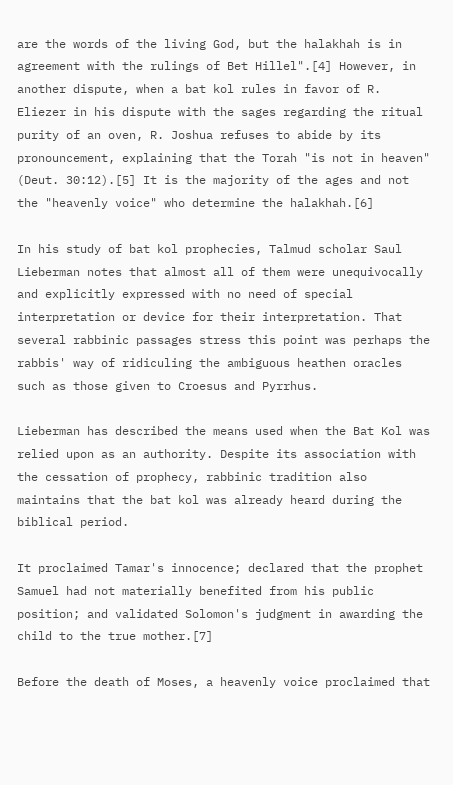are the words of the living God, but the halakhah is in agreement with the rulings of Bet Hillel".[4] However, in another dispute, when a bat kol rules in favor of R. Eliezer in his dispute with the sages regarding the ritual purity of an oven, R. Joshua refuses to abide by its pronouncement, explaining that the Torah "is not in heaven" (Deut. 30:12).[5] It is the majority of the ages and not the "heavenly voice" who determine the halakhah.[6]

In his study of bat kol prophecies, Talmud scholar Saul Lieberman notes that almost all of them were unequivocally and explicitly expressed with no need of special interpretation or device for their interpretation. That several rabbinic passages stress this point was perhaps the rabbis' way of ridiculing the ambiguous heathen oracles such as those given to Croesus and Pyrrhus.

Lieberman has described the means used when the Bat Kol was relied upon as an authority. Despite its association with the cessation of prophecy, rabbinic tradition also maintains that the bat kol was already heard during the biblical period.

It proclaimed Tamar's innocence; declared that the prophet Samuel had not materially benefited from his public position; and validated Solomon's judgment in awarding the child to the true mother.[7]

Before the death of Moses, a heavenly voice proclaimed that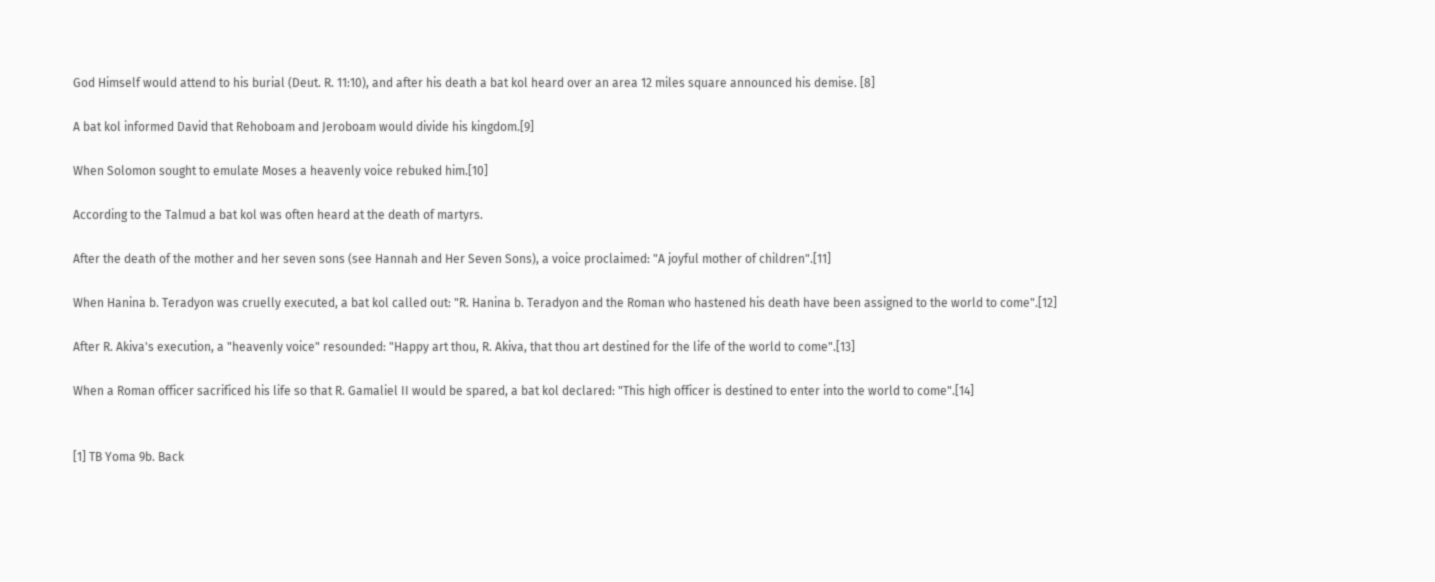God Himself would attend to his burial (Deut. R. 11:10), and after his death a bat kol heard over an area 12 miles square announced his demise. [8]

A bat kol informed David that Rehoboam and Jeroboam would divide his kingdom.[9]

When Solomon sought to emulate Moses a heavenly voice rebuked him.[10]

According to the Talmud a bat kol was often heard at the death of martyrs.

After the death of the mother and her seven sons (see Hannah and Her Seven Sons), a voice proclaimed: "A joyful mother of children".[11]

When Hanina b. Teradyon was cruelly executed, a bat kol called out: "R. Hanina b. Teradyon and the Roman who hastened his death have been assigned to the world to come".[12]

After R. Akiva's execution, a "heavenly voice" resounded: "Happy art thou, R. Akiva, that thou art destined for the life of the world to come".[13]

When a Roman officer sacrificed his life so that R. Gamaliel II would be spared, a bat kol declared: "This high officer is destined to enter into the world to come".[14]


[1] TB Yoma 9b. Back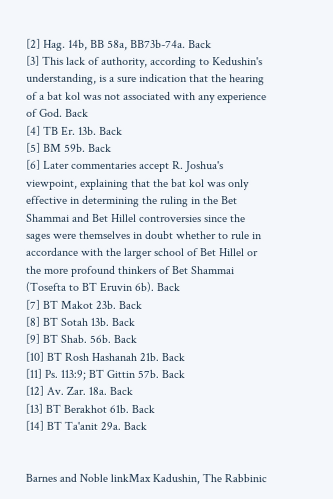[2] Hag. 14b, BB 58a, BB73b-74a. Back
[3] This lack of authority, according to Kedushin's understanding, is a sure indication that the hearing of a bat kol was not associated with any experience of God. Back
[4] TB Er. 13b. Back
[5] BM 59b. Back
[6] Later commentaries accept R. Joshua's viewpoint, explaining that the bat kol was only effective in determining the ruling in the Bet Shammai and Bet Hillel controversies since the sages were themselves in doubt whether to rule in accordance with the larger school of Bet Hillel or the more profound thinkers of Bet Shammai (Tosefta to BT Eruvin 6b). Back
[7] BT Makot 23b. Back
[8] BT Sotah 13b. Back
[9] BT Shab. 56b. Back
[10] BT Rosh Hashanah 21b. Back
[11] Ps. 113:9; BT Gittin 57b. Back
[12] Av. Zar. 18a. Back
[13] BT Berakhot 61b. Back
[14] BT Ta'anit 29a. Back


Barnes and Noble linkMax Kadushin, The Rabbinic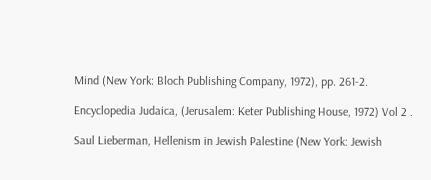Mind (New York: Bloch Publishing Company, 1972), pp. 261-2.

Encyclopedia Judaica, (Jerusalem: Keter Publishing House, 1972) Vol 2 .

Saul Lieberman, Hellenism in Jewish Palestine (New York: Jewish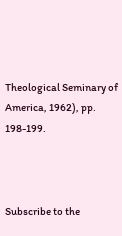Theological Seminary of America, 1962), pp. 198-199.



Subscribe to the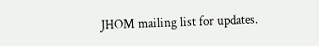JHOM mailing list for updates.